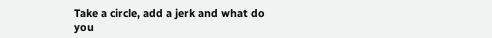Take a circle, add a jerk and what do you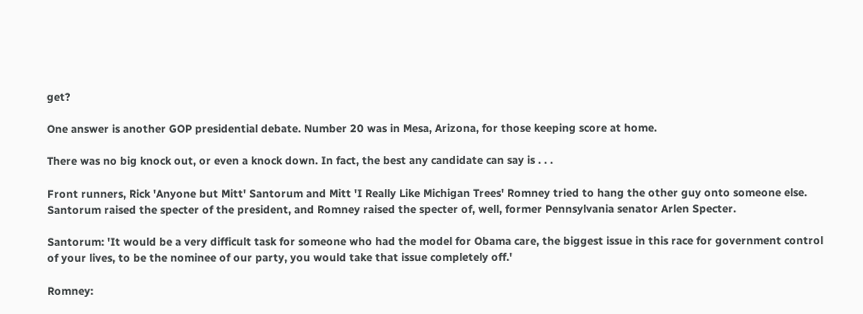get?

One answer is another GOP presidential debate. Number 20 was in Mesa, Arizona, for those keeping score at home.

There was no big knock out, or even a knock down. In fact, the best any candidate can say is . . .

Front runners, Rick 'Anyone but Mitt' Santorum and Mitt 'I Really Like Michigan Trees' Romney tried to hang the other guy onto someone else. Santorum raised the specter of the president, and Romney raised the specter of, well, former Pennsylvania senator Arlen Specter.

Santorum: 'It would be a very difficult task for someone who had the model for Obama care, the biggest issue in this race for government control of your lives, to be the nominee of our party, you would take that issue completely off.'

Romney: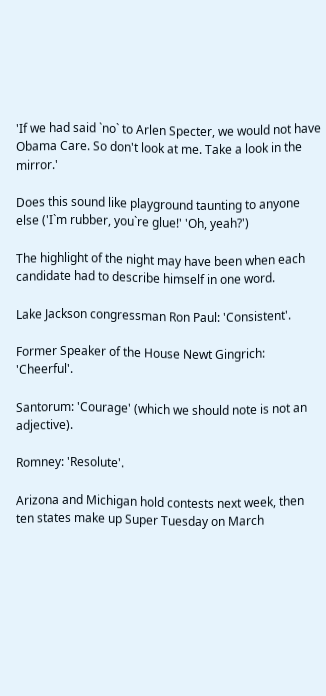'If we had said `no` to Arlen Specter, we would not have Obama Care. So don't look at me. Take a look in the mirror.'

Does this sound like playground taunting to anyone else ('I`m rubber, you`re glue!' 'Oh, yeah?')

The highlight of the night may have been when each candidate had to describe himself in one word.

Lake Jackson congressman Ron Paul: 'Consistent'.

Former Speaker of the House Newt Gingrich: 'Cheerful'.

Santorum: 'Courage' (which we should note is not an adjective).

Romney: 'Resolute'.

Arizona and Michigan hold contests next week, then ten states make up Super Tuesday on March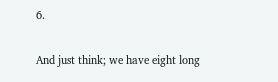6.

And just think; we have eight long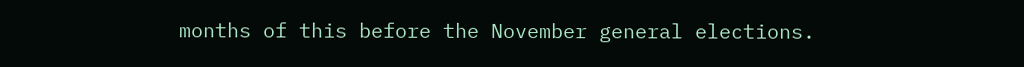months of this before the November general elections.